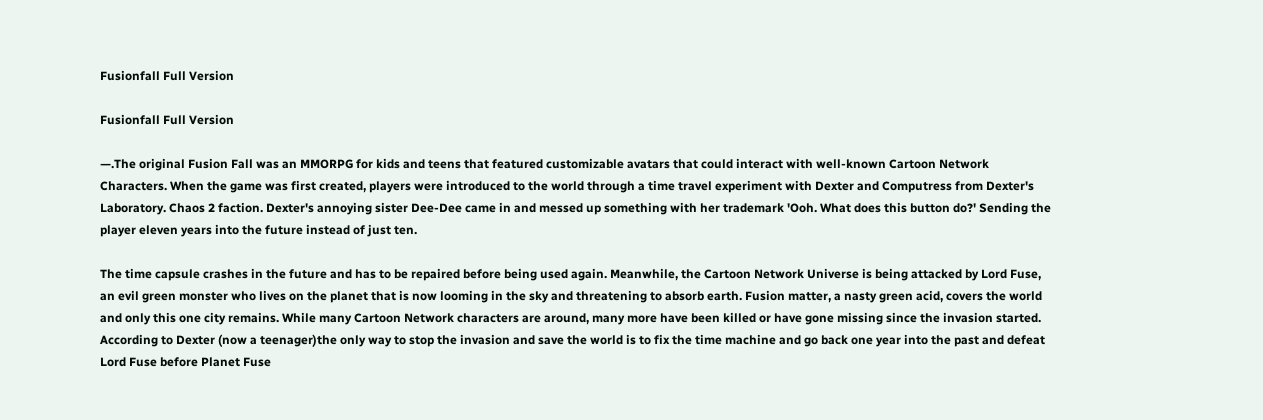Fusionfall Full Version

Fusionfall Full Version

—.The original Fusion Fall was an MMORPG for kids and teens that featured customizable avatars that could interact with well-known Cartoon Network Characters. When the game was first created, players were introduced to the world through a time travel experiment with Dexter and Computress from Dexter's Laboratory. Chaos 2 faction. Dexter's annoying sister Dee-Dee came in and messed up something with her trademark 'Ooh. What does this button do?' Sending the player eleven years into the future instead of just ten.

The time capsule crashes in the future and has to be repaired before being used again. Meanwhile, the Cartoon Network Universe is being attacked by Lord Fuse, an evil green monster who lives on the planet that is now looming in the sky and threatening to absorb earth. Fusion matter, a nasty green acid, covers the world and only this one city remains. While many Cartoon Network characters are around, many more have been killed or have gone missing since the invasion started. According to Dexter (now a teenager)the only way to stop the invasion and save the world is to fix the time machine and go back one year into the past and defeat Lord Fuse before Planet Fuse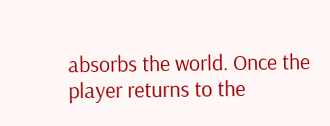absorbs the world. Once the player returns to the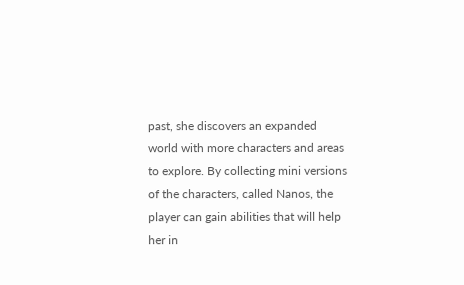past, she discovers an expanded world with more characters and areas to explore. By collecting mini versions of the characters, called Nanos, the player can gain abilities that will help her in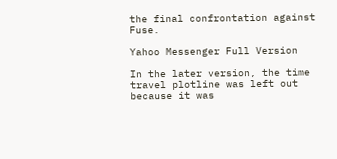the final confrontation against Fuse.

Yahoo Messenger Full Version

In the later version, the time travel plotline was left out because it was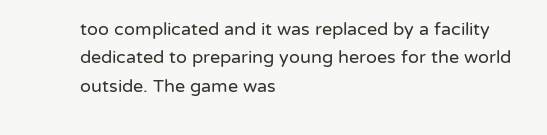too complicated and it was replaced by a facility dedicated to preparing young heroes for the world outside. The game was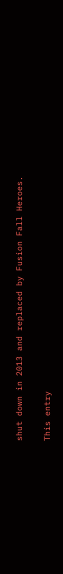shut down in 2013 and replaced by Fusion Fall Heroes.

This entry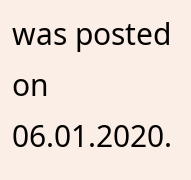was posted on 06.01.2020.